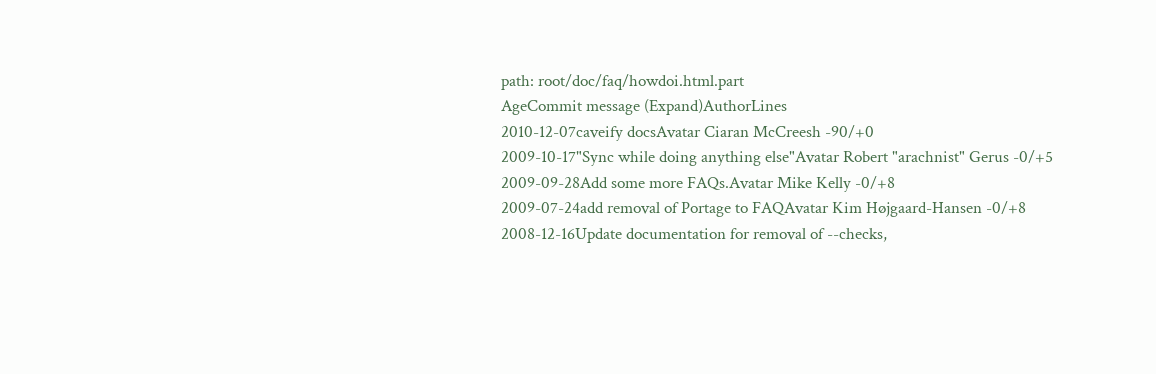path: root/doc/faq/howdoi.html.part
AgeCommit message (Expand)AuthorLines
2010-12-07caveify docsAvatar Ciaran McCreesh -90/+0
2009-10-17"Sync while doing anything else"Avatar Robert "arachnist" Gerus -0/+5
2009-09-28Add some more FAQs.Avatar Mike Kelly -0/+8
2009-07-24add removal of Portage to FAQAvatar Kim Højgaard-Hansen -0/+8
2008-12-16Update documentation for removal of --checks,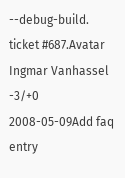--debug-build. ticket #687.Avatar Ingmar Vanhassel -3/+0
2008-05-09Add faq entry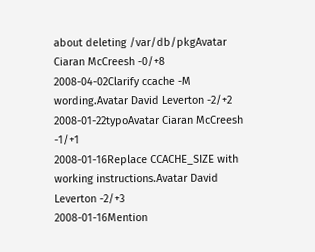about deleting /var/db/pkgAvatar Ciaran McCreesh -0/+8
2008-04-02Clarify ccache -M wording.Avatar David Leverton -2/+2
2008-01-22typoAvatar Ciaran McCreesh -1/+1
2008-01-16Replace CCACHE_SIZE with working instructions.Avatar David Leverton -2/+3
2008-01-16Mention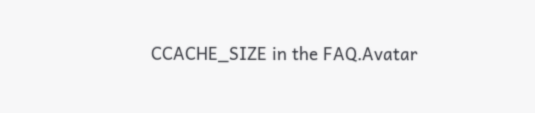CCACHE_SIZE in the FAQ.Avatar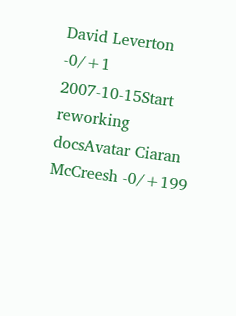David Leverton -0/+1
2007-10-15Start reworking docsAvatar Ciaran McCreesh -0/+199